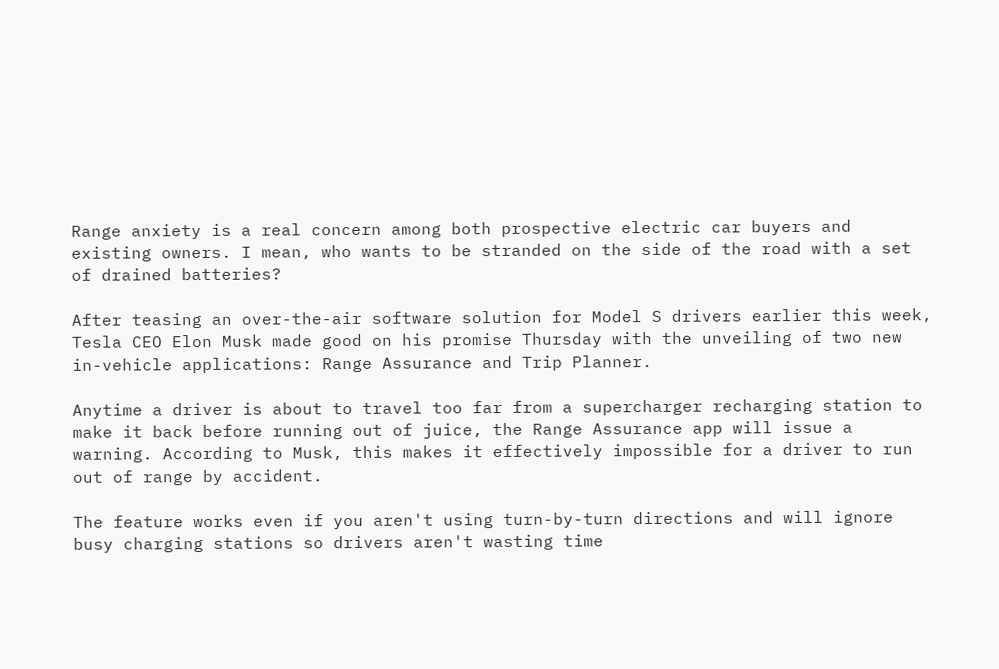Range anxiety is a real concern among both prospective electric car buyers and existing owners. I mean, who wants to be stranded on the side of the road with a set of drained batteries?

After teasing an over-the-air software solution for Model S drivers earlier this week, Tesla CEO Elon Musk made good on his promise Thursday with the unveiling of two new in-vehicle applications: Range Assurance and Trip Planner.

Anytime a driver is about to travel too far from a supercharger recharging station to make it back before running out of juice, the Range Assurance app will issue a warning. According to Musk, this makes it effectively impossible for a driver to run out of range by accident.

The feature works even if you aren't using turn-by-turn directions and will ignore busy charging stations so drivers aren't wasting time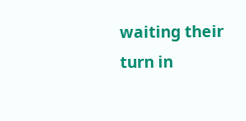waiting their turn in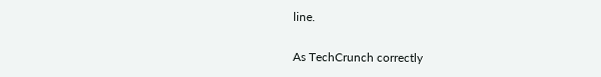line.

As TechCrunch correctly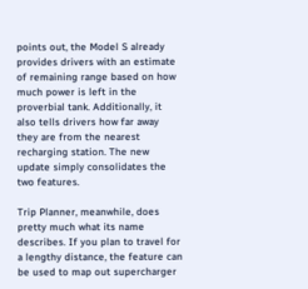points out, the Model S already provides drivers with an estimate of remaining range based on how much power is left in the proverbial tank. Additionally, it also tells drivers how far away they are from the nearest recharging station. The new update simply consolidates the two features.

Trip Planner, meanwhile, does pretty much what its name describes. If you plan to travel for a lengthy distance, the feature can be used to map out supercharger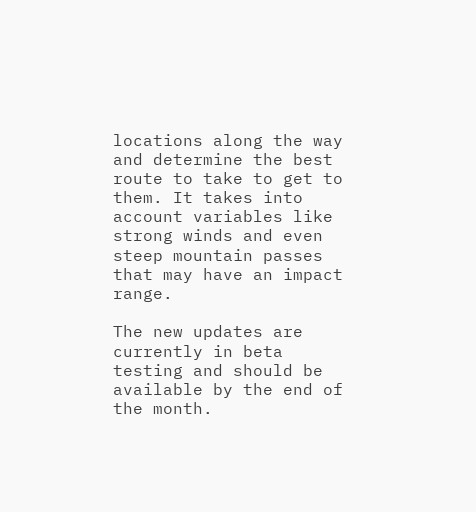locations along the way and determine the best route to take to get to them. It takes into account variables like strong winds and even steep mountain passes that may have an impact range.

The new updates are currently in beta testing and should be available by the end of the month.